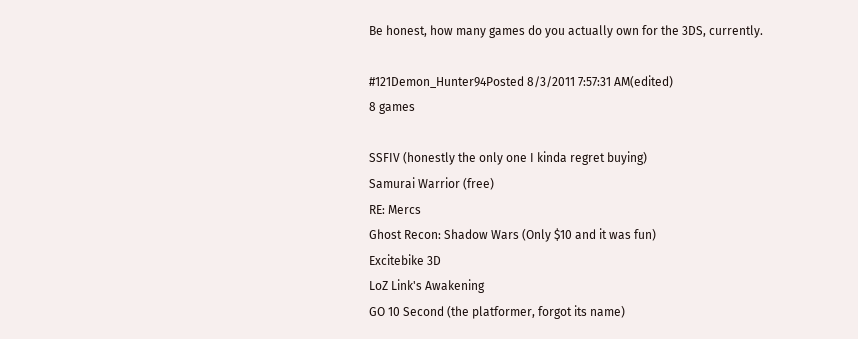Be honest, how many games do you actually own for the 3DS, currently.

#121Demon_Hunter94Posted 8/3/2011 7:57:31 AM(edited)
8 games

SSFIV (honestly the only one I kinda regret buying)
Samurai Warrior (free)
RE: Mercs
Ghost Recon: Shadow Wars (Only $10 and it was fun)
Excitebike 3D
LoZ Link's Awakening
GO 10 Second (the platformer, forgot its name)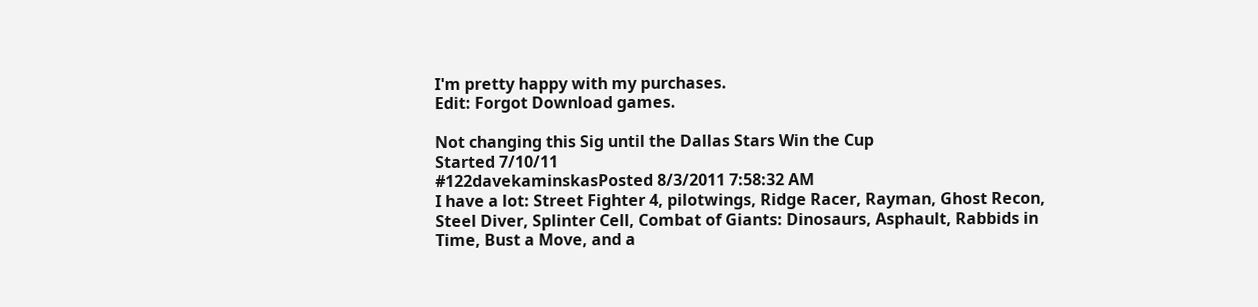I'm pretty happy with my purchases.
Edit: Forgot Download games.

Not changing this Sig until the Dallas Stars Win the Cup
Started 7/10/11
#122davekaminskasPosted 8/3/2011 7:58:32 AM
I have a lot: Street Fighter 4, pilotwings, Ridge Racer, Rayman, Ghost Recon, Steel Diver, Splinter Cell, Combat of Giants: Dinosaurs, Asphault, Rabbids in Time, Bust a Move, and a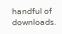handful of downloads.